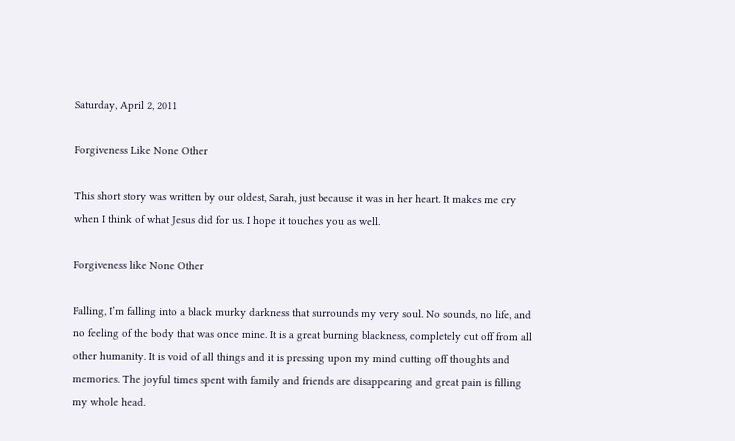Saturday, April 2, 2011

Forgiveness Like None Other

This short story was written by our oldest, Sarah, just because it was in her heart. It makes me cry when I think of what Jesus did for us. I hope it touches you as well.

Forgiveness like None Other

Falling, I’m falling into a black murky darkness that surrounds my very soul. No sounds, no life, and no feeling of the body that was once mine. It is a great burning blackness, completely cut off from all other humanity. It is void of all things and it is pressing upon my mind cutting off thoughts and memories. The joyful times spent with family and friends are disappearing and great pain is filling my whole head.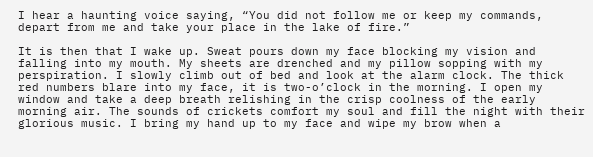I hear a haunting voice saying, “You did not follow me or keep my commands, depart from me and take your place in the lake of fire.”

It is then that I wake up. Sweat pours down my face blocking my vision and falling into my mouth. My sheets are drenched and my pillow sopping with my perspiration. I slowly climb out of bed and look at the alarm clock. The thick red numbers blare into my face, it is two-o’clock in the morning. I open my window and take a deep breath relishing in the crisp coolness of the early morning air. The sounds of crickets comfort my soul and fill the night with their glorious music. I bring my hand up to my face and wipe my brow when a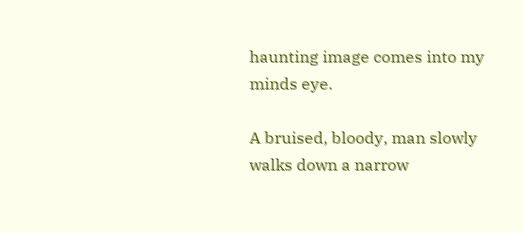haunting image comes into my minds eye.

A bruised, bloody, man slowly walks down a narrow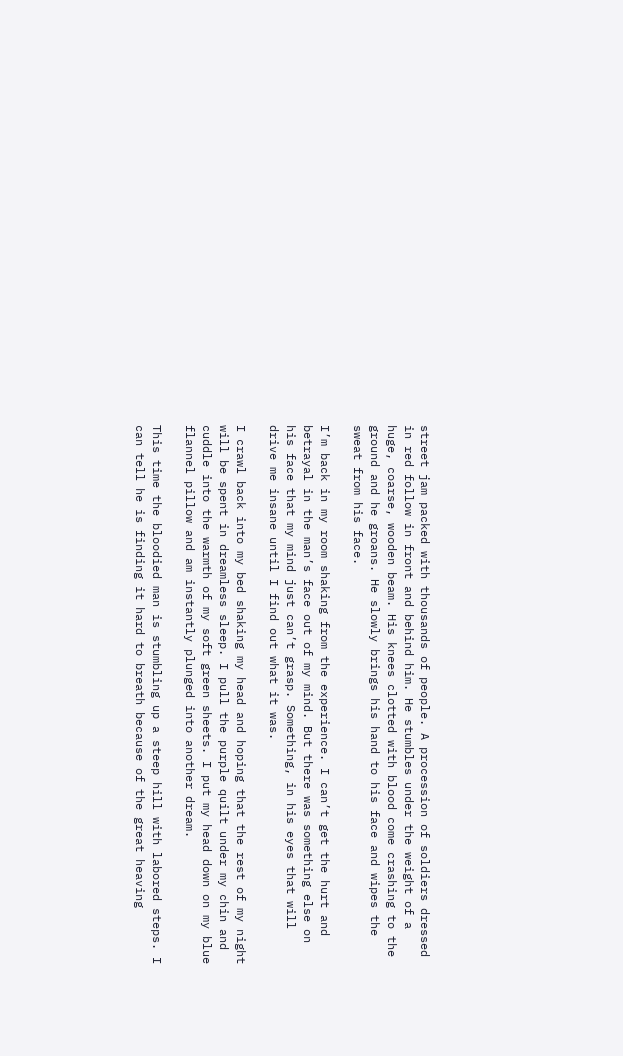street jam packed with thousands of people. A procession of soldiers dressed in red follow in front and behind him. He stumbles under the weight of a huge, coarse, wooden beam. His knees clotted with blood come crashing to the ground and he groans. He slowly brings his hand to his face and wipes the sweat from his face.

I’m back in my room shaking from the experience. I can’t get the hurt and betrayal in the man’s face out of my mind. But there was something else on his face that my mind just can’t grasp. Something, in his eyes that will drive me insane until I find out what it was.

I crawl back into my bed shaking my head and hoping that the rest of my night will be spent in dreamless sleep. I pull the purple quilt under my chin and cuddle into the warmth of my soft green sheets. I put my head down on my blue flannel pillow and am instantly plunged into another dream.

This time the bloodied man is stumbling up a steep hill with labored steps. I can tell he is finding it hard to breath because of the great heaving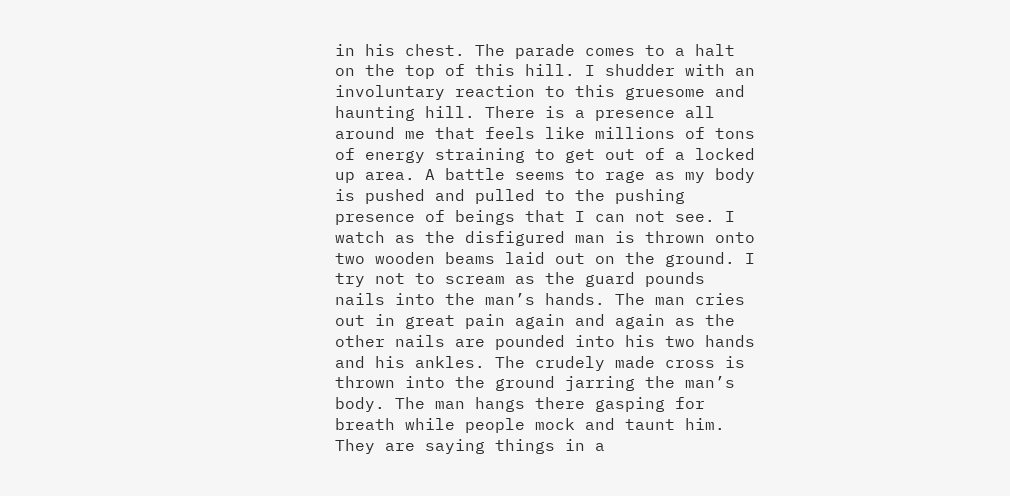in his chest. The parade comes to a halt on the top of this hill. I shudder with an involuntary reaction to this gruesome and haunting hill. There is a presence all around me that feels like millions of tons of energy straining to get out of a locked up area. A battle seems to rage as my body is pushed and pulled to the pushing presence of beings that I can not see. I watch as the disfigured man is thrown onto two wooden beams laid out on the ground. I try not to scream as the guard pounds nails into the man’s hands. The man cries out in great pain again and again as the other nails are pounded into his two hands and his ankles. The crudely made cross is thrown into the ground jarring the man’s body. The man hangs there gasping for breath while people mock and taunt him. They are saying things in a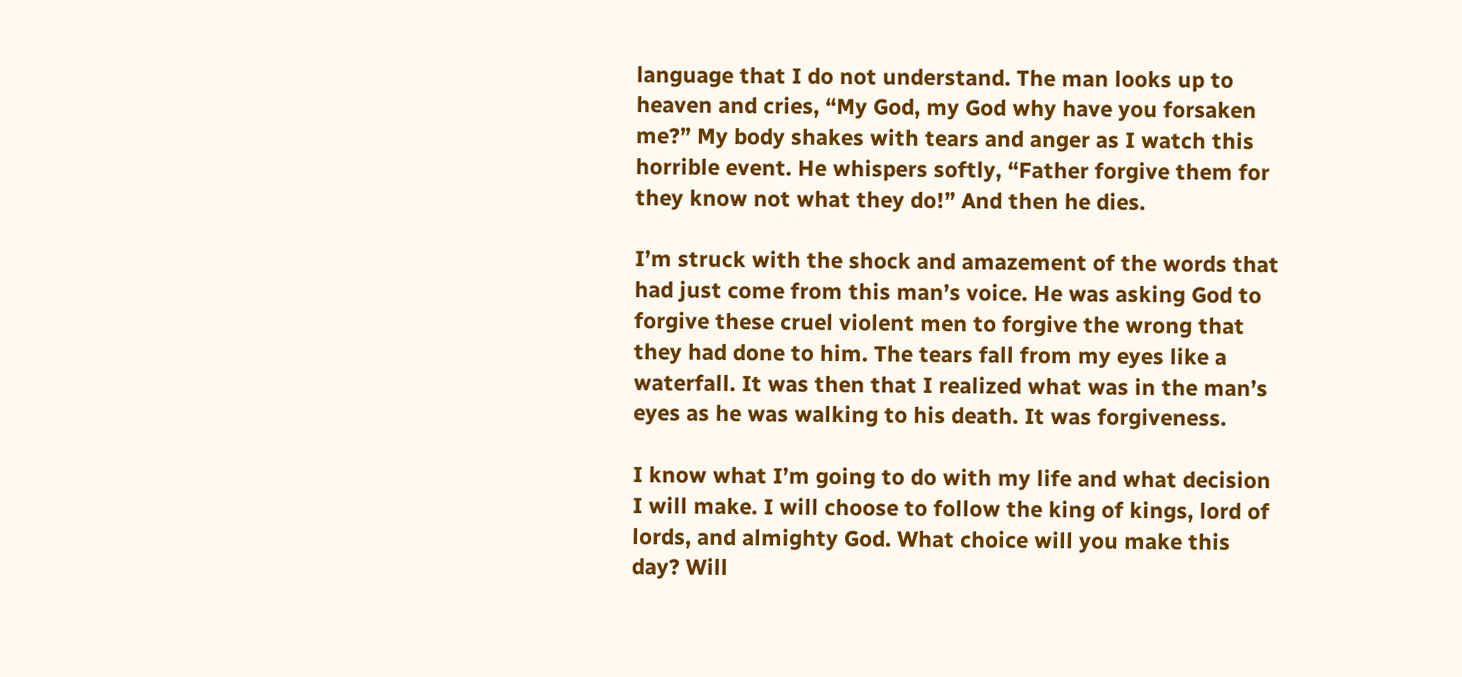language that I do not understand. The man looks up to heaven and cries, “My God, my God why have you forsaken me?” My body shakes with tears and anger as I watch this horrible event. He whispers softly, “Father forgive them for they know not what they do!” And then he dies.

I’m struck with the shock and amazement of the words that had just come from this man’s voice. He was asking God to forgive these cruel violent men to forgive the wrong that they had done to him. The tears fall from my eyes like a waterfall. It was then that I realized what was in the man’s eyes as he was walking to his death. It was forgiveness.

I know what I’m going to do with my life and what decision I will make. I will choose to follow the king of kings, lord of lords, and almighty God. What choice will you make this day? Will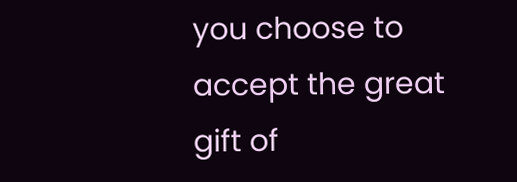you choose to accept the great gift of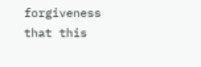forgiveness that this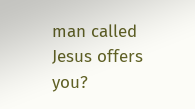man called Jesus offers you?